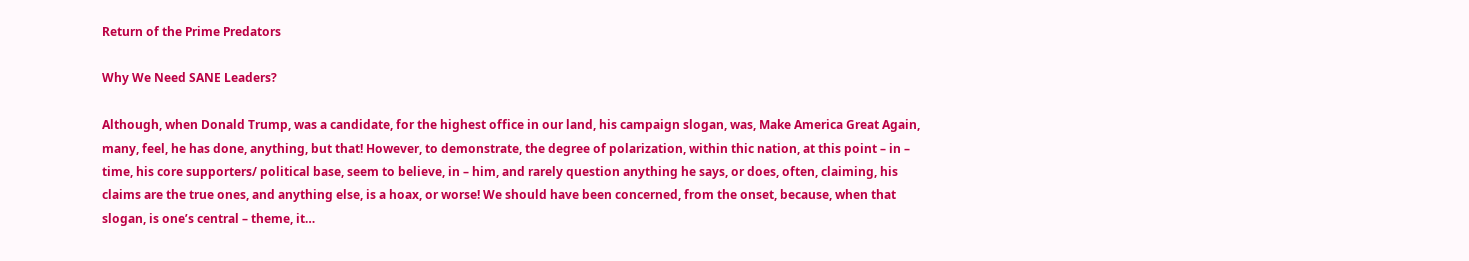Return of the Prime Predators

Why We Need SANE Leaders?

Although, when Donald Trump, was a candidate, for the highest office in our land, his campaign slogan, was, Make America Great Again, many, feel, he has done, anything, but that! However, to demonstrate, the degree of polarization, within thic nation, at this point – in – time, his core supporters/ political base, seem to believe, in – him, and rarely question anything he says, or does, often, claiming, his claims are the true ones, and anything else, is a hoax, or worse! We should have been concerned, from the onset, because, when that slogan, is one’s central – theme, it…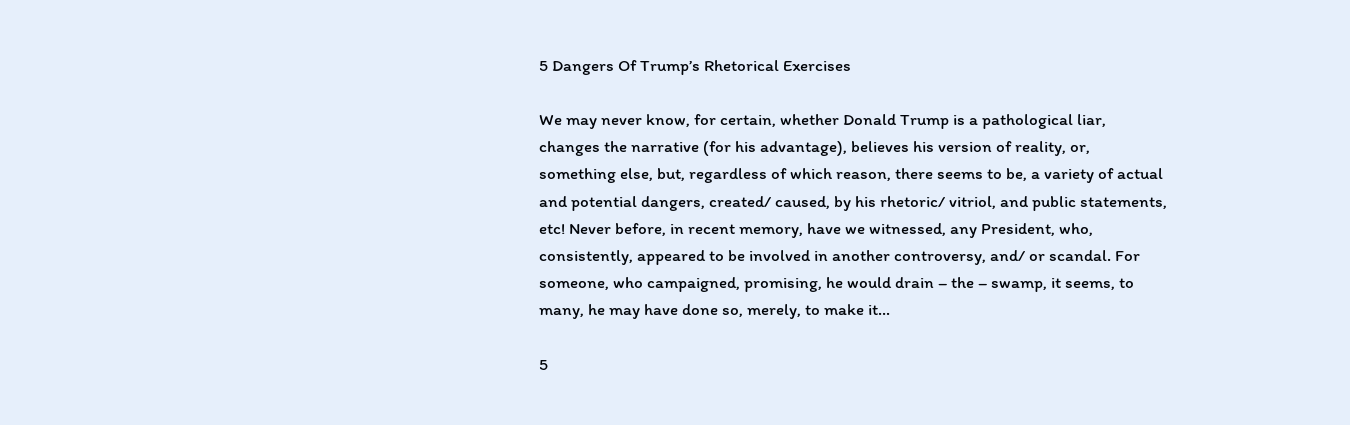5 Dangers Of Trump’s Rhetorical Exercises

We may never know, for certain, whether Donald Trump is a pathological liar, changes the narrative (for his advantage), believes his version of reality, or, something else, but, regardless of which reason, there seems to be, a variety of actual and potential dangers, created/ caused, by his rhetoric/ vitriol, and public statements, etc! Never before, in recent memory, have we witnessed, any President, who, consistently, appeared to be involved in another controversy, and/ or scandal. For someone, who campaigned, promising, he would drain – the – swamp, it seems, to many, he may have done so, merely, to make it…

5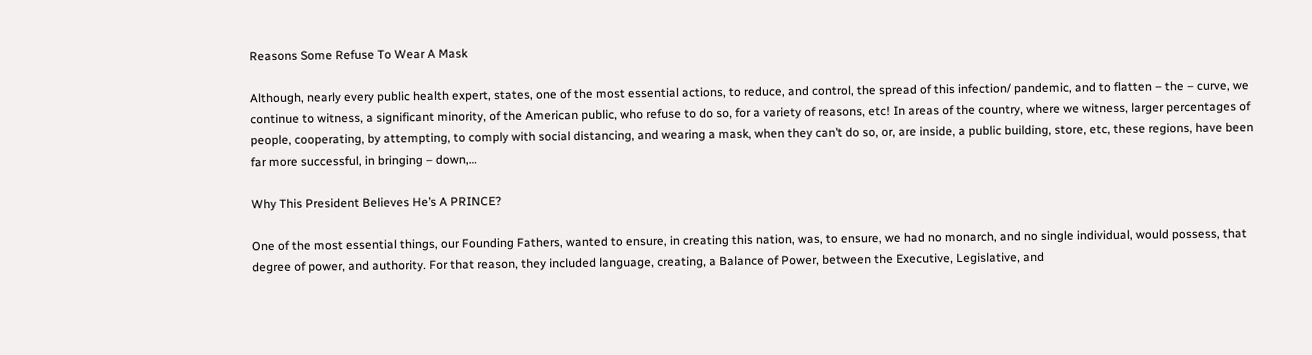Reasons Some Refuse To Wear A Mask

Although, nearly every public health expert, states, one of the most essential actions, to reduce, and control, the spread of this infection/ pandemic, and to flatten – the – curve, we continue to witness, a significant minority, of the American public, who refuse to do so, for a variety of reasons, etc! In areas of the country, where we witness, larger percentages of people, cooperating, by attempting, to comply with social distancing, and wearing a mask, when they can’t do so, or, are inside, a public building, store, etc, these regions, have been far more successful, in bringing – down,…

Why This President Believes He’s A PRINCE?

One of the most essential things, our Founding Fathers, wanted to ensure, in creating this nation, was, to ensure, we had no monarch, and no single individual, would possess, that degree of power, and authority. For that reason, they included language, creating, a Balance of Power, between the Executive, Legislative, and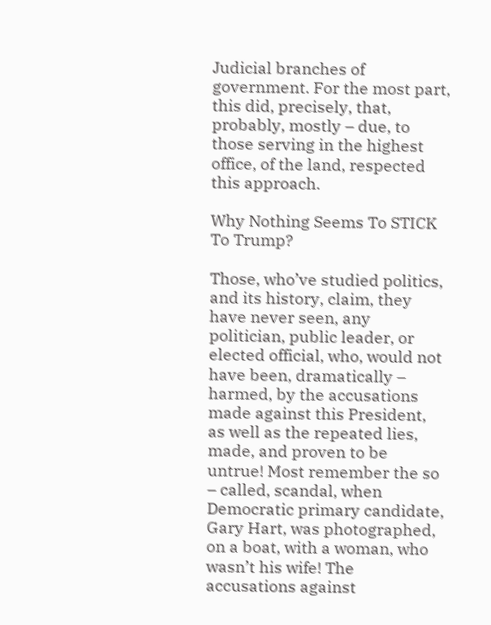Judicial branches of government. For the most part, this did, precisely, that, probably, mostly – due, to those serving in the highest office, of the land, respected this approach.

Why Nothing Seems To STICK To Trump?

Those, who’ve studied politics, and its history, claim, they have never seen, any politician, public leader, or elected official, who, would not have been, dramatically – harmed, by the accusations made against this President, as well as the repeated lies, made, and proven to be untrue! Most remember the so – called, scandal, when Democratic primary candidate, Gary Hart, was photographed, on a boat, with a woman, who wasn’t his wife! The accusations against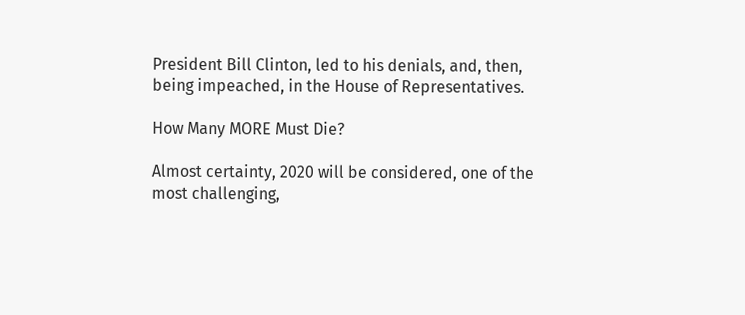President Bill Clinton, led to his denials, and, then, being impeached, in the House of Representatives.

How Many MORE Must Die?

Almost certainty, 2020 will be considered, one of the most challenging,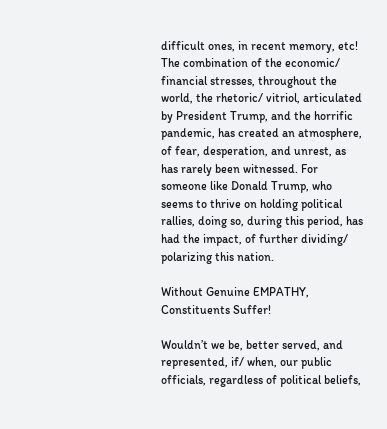difficult ones, in recent memory, etc! The combination of the economic/ financial stresses, throughout the world, the rhetoric/ vitriol, articulated by President Trump, and the horrific pandemic, has created an atmosphere, of fear, desperation, and unrest, as has rarely been witnessed. For someone like Donald Trump, who seems to thrive on holding political rallies, doing so, during this period, has had the impact, of further dividing/ polarizing this nation.

Without Genuine EMPATHY, Constituents Suffer!

Wouldn’t we be, better served, and represented, if/ when, our public officials, regardless of political beliefs,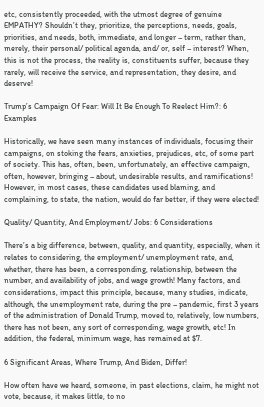etc, consistently proceeded, with the utmost degree of genuine EMPATHY? Shouldn’t they, prioritize, the perceptions, needs, goals, priorities, and needs, both, immediate, and longer – term, rather than, merely, their personal/ political agenda, and/ or, self – interest? When, this is not the process, the reality is, constituents suffer, because they rarely, will receive the service, and representation, they desire, and deserve!

Trump’s Campaign Of Fear: Will It Be Enough To Reelect Him?: 6 Examples

Historically, we have seen many instances of individuals, focusing their campaigns, on stoking the fears, anxieties, prejudices, etc, of some part of society. This has, often, been, unfortunately, an effective campaign, often, however, bringing – about, undesirable results, and ramifications! However, in most cases, these candidates used blaming, and complaining, to state, the nation, would do far better, if they were elected!

Quality/ Quantity, And Employment/ Jobs: 6 Considerations

There’s a big difference, between, quality, and quantity, especially, when it relates to considering, the employment/ unemployment rate, and, whether, there has been, a corresponding, relationship, between the number, and availability of jobs, and wage growth! Many factors, and considerations, impact this principle, because, many studies, indicate, although, the unemployment rate, during the pre – pandemic, first 3 years of the administration of Donald Trump, moved to, relatively, low numbers, there has not been, any sort of corresponding, wage growth, etc! In addition, the federal, minimum wage, has remained at $7.

6 Significant Areas, Where Trump, And Biden, Differ!

How often have we heard, someone, in past elections, claim, he might not vote, because, it makes little, to no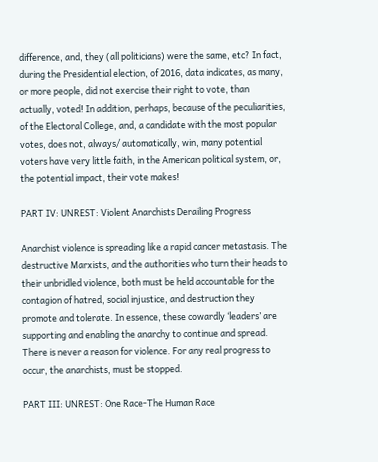difference, and, they (all politicians) were the same, etc? In fact, during the Presidential election, of 2016, data indicates, as many, or more people, did not exercise their right to vote, than actually, voted! In addition, perhaps, because of the peculiarities, of the Electoral College, and, a candidate with the most popular votes, does not, always/ automatically, win, many potential voters have very little faith, in the American political system, or, the potential impact, their vote makes!

PART IV: UNREST: Violent Anarchists Derailing Progress

Anarchist violence is spreading like a rapid cancer metastasis. The destructive Marxists, and the authorities who turn their heads to their unbridled violence, both must be held accountable for the contagion of hatred, social injustice, and destruction they promote and tolerate. In essence, these cowardly ‘leaders’ are supporting and enabling the anarchy to continue and spread. There is never a reason for violence. For any real progress to occur, the anarchists, must be stopped.

PART III: UNREST: One Race-The Human Race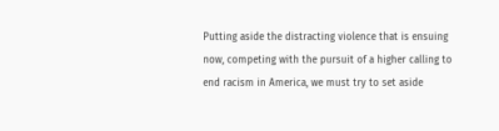Putting aside the distracting violence that is ensuing now, competing with the pursuit of a higher calling to end racism in America, we must try to set aside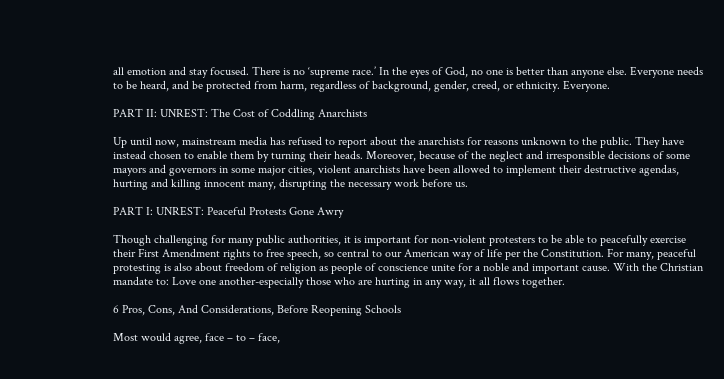all emotion and stay focused. There is no ‘supreme race.’ In the eyes of God, no one is better than anyone else. Everyone needs to be heard, and be protected from harm, regardless of background, gender, creed, or ethnicity. Everyone.

PART II: UNREST: The Cost of Coddling Anarchists

Up until now, mainstream media has refused to report about the anarchists for reasons unknown to the public. They have instead chosen to enable them by turning their heads. Moreover, because of the neglect and irresponsible decisions of some mayors and governors in some major cities, violent anarchists have been allowed to implement their destructive agendas, hurting and killing innocent many, disrupting the necessary work before us.

PART I: UNREST: Peaceful Protests Gone Awry

Though challenging for many public authorities, it is important for non-violent protesters to be able to peacefully exercise their First Amendment rights to free speech, so central to our American way of life per the Constitution. For many, peaceful protesting is also about freedom of religion as people of conscience unite for a noble and important cause. With the Christian mandate to: Love one another-especially those who are hurting in any way, it all flows together.

6 Pros, Cons, And Considerations, Before Reopening Schools

Most would agree, face – to – face,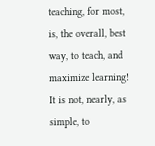teaching, for most, is, the overall, best way, to teach, and maximize learning! It is not, nearly, as simple, to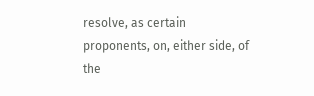resolve, as certain proponents, on, either side, of the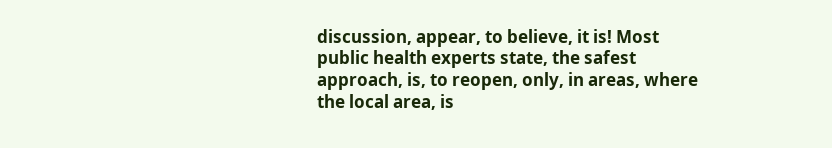discussion, appear, to believe, it is! Most public health experts state, the safest approach, is, to reopen, only, in areas, where the local area, is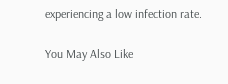experiencing a low infection rate.

You May Also Like